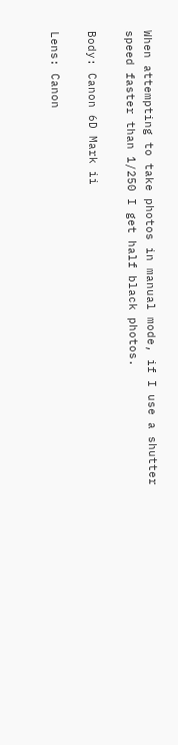When attempting to take photos in manual mode, if I use a shutter speed faster than 1/250 I get half black photos.

Body: Canon 6D Mark ii

Lens: Canon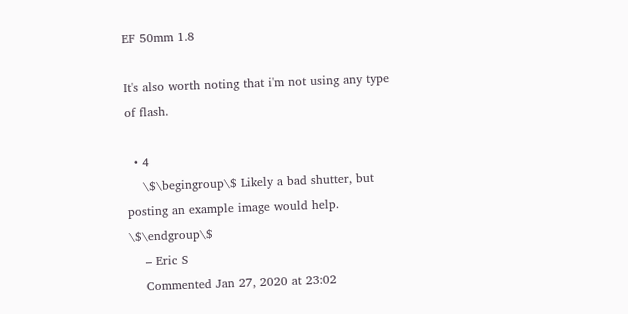EF 50mm 1.8

It's also worth noting that i'm not using any type of flash.

  • 4
    \$\begingroup\$ Likely a bad shutter, but posting an example image would help. \$\endgroup\$
    – Eric S
    Commented Jan 27, 2020 at 23:02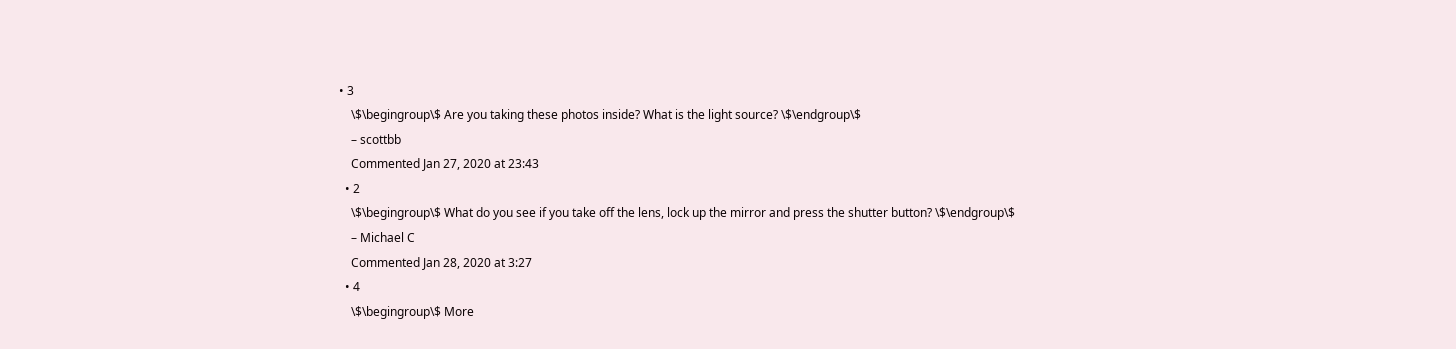• 3
    \$\begingroup\$ Are you taking these photos inside? What is the light source? \$\endgroup\$
    – scottbb
    Commented Jan 27, 2020 at 23:43
  • 2
    \$\begingroup\$ What do you see if you take off the lens, lock up the mirror and press the shutter button? \$\endgroup\$
    – Michael C
    Commented Jan 28, 2020 at 3:27
  • 4
    \$\begingroup\$ More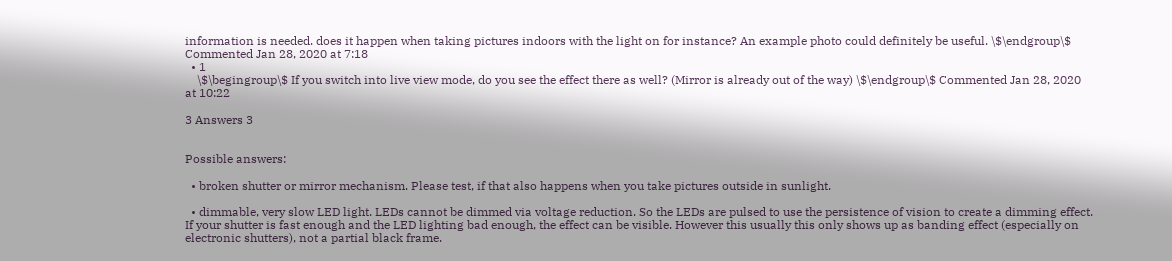information is needed. does it happen when taking pictures indoors with the light on for instance? An example photo could definitely be useful. \$\endgroup\$ Commented Jan 28, 2020 at 7:18
  • 1
    \$\begingroup\$ If you switch into live view mode, do you see the effect there as well? (Mirror is already out of the way) \$\endgroup\$ Commented Jan 28, 2020 at 10:22

3 Answers 3


Possible answers:

  • broken shutter or mirror mechanism. Please test, if that also happens when you take pictures outside in sunlight.

  • dimmable, very slow LED light. LEDs cannot be dimmed via voltage reduction. So the LEDs are pulsed to use the persistence of vision to create a dimming effect. If your shutter is fast enough and the LED lighting bad enough, the effect can be visible. However this usually this only shows up as banding effect (especially on electronic shutters), not a partial black frame.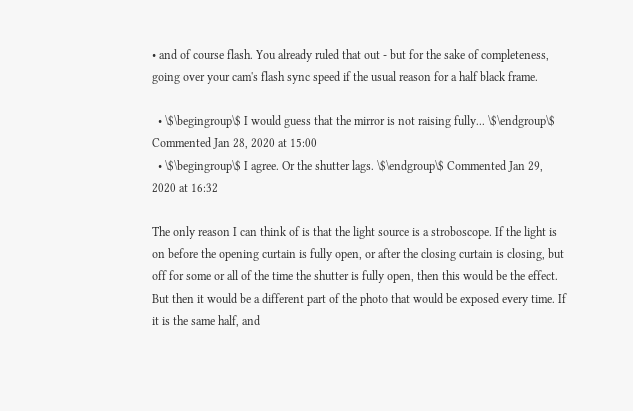• and of course flash. You already ruled that out - but for the sake of completeness, going over your cam's flash sync speed if the usual reason for a half black frame.

  • \$\begingroup\$ I would guess that the mirror is not raising fully... \$\endgroup\$ Commented Jan 28, 2020 at 15:00
  • \$\begingroup\$ I agree. Or the shutter lags. \$\endgroup\$ Commented Jan 29, 2020 at 16:32

The only reason I can think of is that the light source is a stroboscope. If the light is on before the opening curtain is fully open, or after the closing curtain is closing, but off for some or all of the time the shutter is fully open, then this would be the effect. But then it would be a different part of the photo that would be exposed every time. If it is the same half, and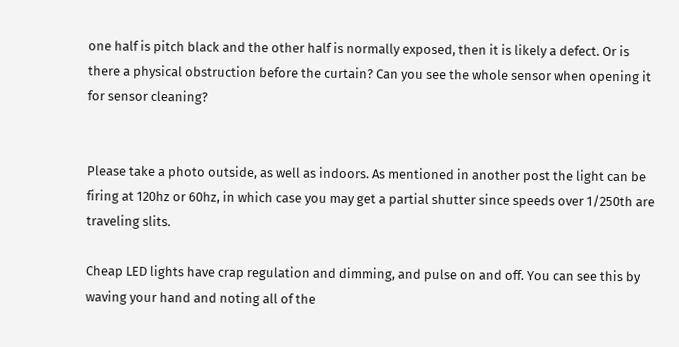one half is pitch black and the other half is normally exposed, then it is likely a defect. Or is there a physical obstruction before the curtain? Can you see the whole sensor when opening it for sensor cleaning?


Please take a photo outside, as well as indoors. As mentioned in another post the light can be firing at 120hz or 60hz, in which case you may get a partial shutter since speeds over 1/250th are traveling slits.

Cheap LED lights have crap regulation and dimming, and pulse on and off. You can see this by waving your hand and noting all of the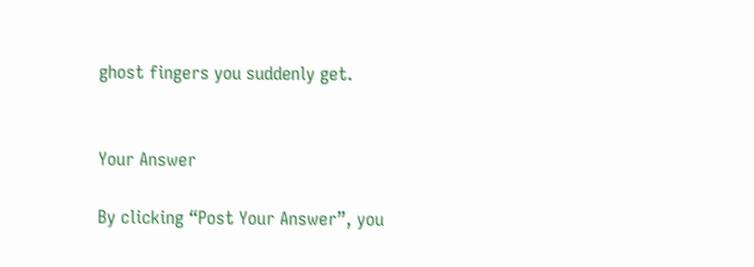ghost fingers you suddenly get.


Your Answer

By clicking “Post Your Answer”, you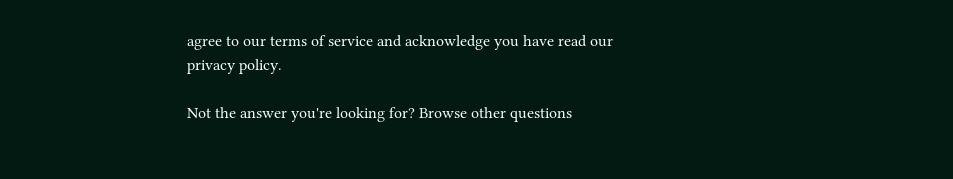agree to our terms of service and acknowledge you have read our privacy policy.

Not the answer you're looking for? Browse other questions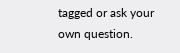tagged or ask your own question.